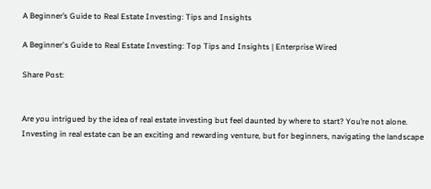A Beginner’s Guide to Real Estate Investing: Tips and Insights

A Beginner's Guide to Real Estate Investing: Top Tips and Insights | Enterprise Wired

Share Post:


Are you intrigued by the idea of real estate investing but feel daunted by where to start? You’re not alone. Investing in real estate can be an exciting and rewarding venture, but for beginners, navigating the landscape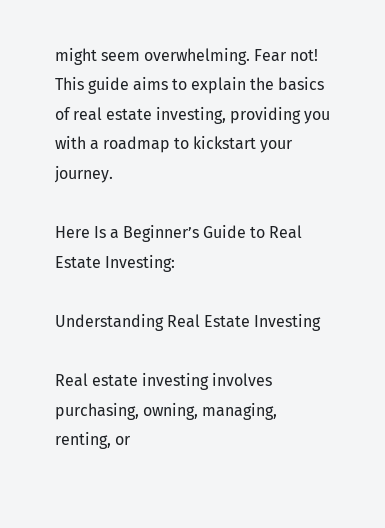might seem overwhelming. Fear not! This guide aims to explain the basics of real estate investing, providing you with a roadmap to kickstart your journey.

Here Is a Beginner’s Guide to Real Estate Investing:

Understanding Real Estate Investing

Real estate investing involves purchasing, owning, managing, renting, or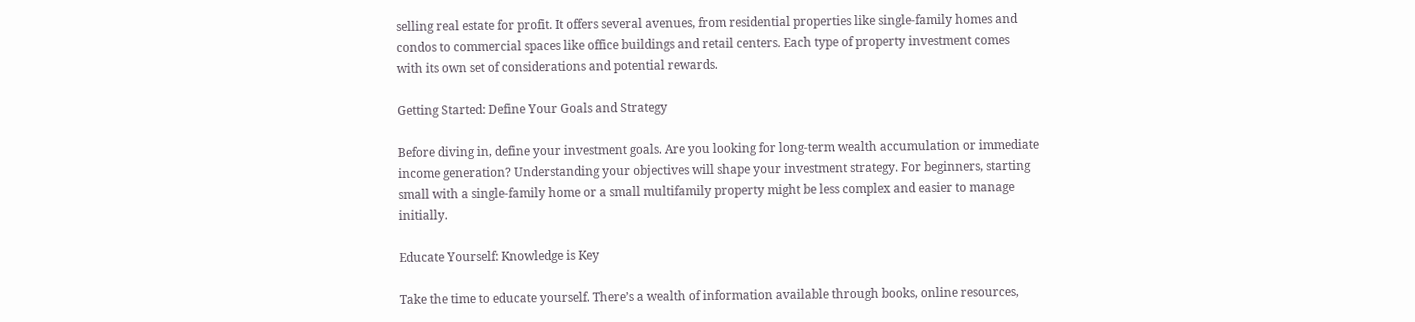selling real estate for profit. It offers several avenues, from residential properties like single-family homes and condos to commercial spaces like office buildings and retail centers. Each type of property investment comes with its own set of considerations and potential rewards.

Getting Started: Define Your Goals and Strategy

Before diving in, define your investment goals. Are you looking for long-term wealth accumulation or immediate income generation? Understanding your objectives will shape your investment strategy. For beginners, starting small with a single-family home or a small multifamily property might be less complex and easier to manage initially.

Educate Yourself: Knowledge is Key

Take the time to educate yourself. There’s a wealth of information available through books, online resources,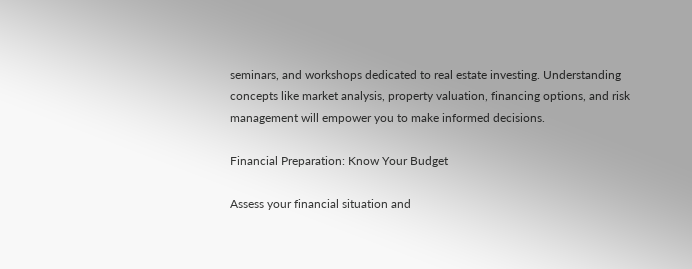seminars, and workshops dedicated to real estate investing. Understanding concepts like market analysis, property valuation, financing options, and risk management will empower you to make informed decisions.

Financial Preparation: Know Your Budget

Assess your financial situation and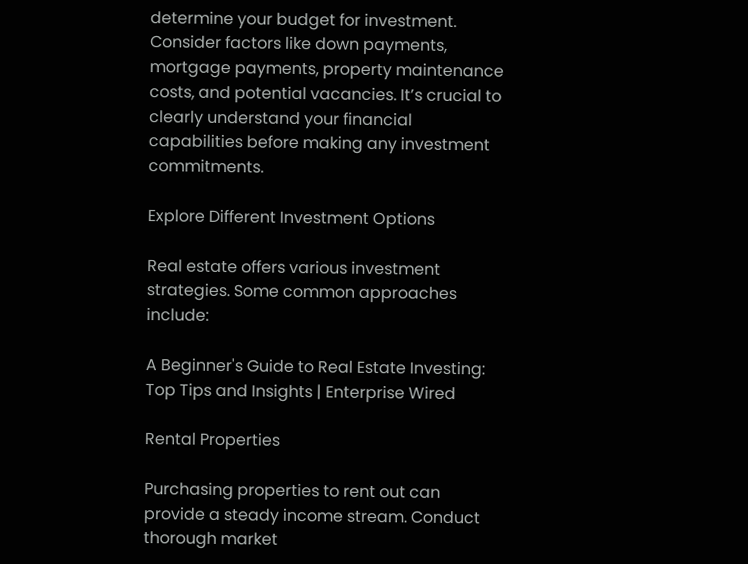determine your budget for investment. Consider factors like down payments, mortgage payments, property maintenance costs, and potential vacancies. It’s crucial to clearly understand your financial capabilities before making any investment commitments.

Explore Different Investment Options

Real estate offers various investment strategies. Some common approaches include:

A Beginner's Guide to Real Estate Investing: Top Tips and Insights | Enterprise Wired

Rental Properties

Purchasing properties to rent out can provide a steady income stream. Conduct thorough market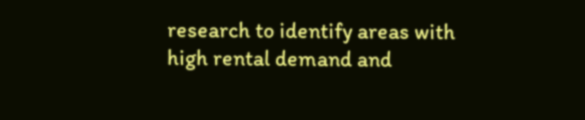research to identify areas with high rental demand and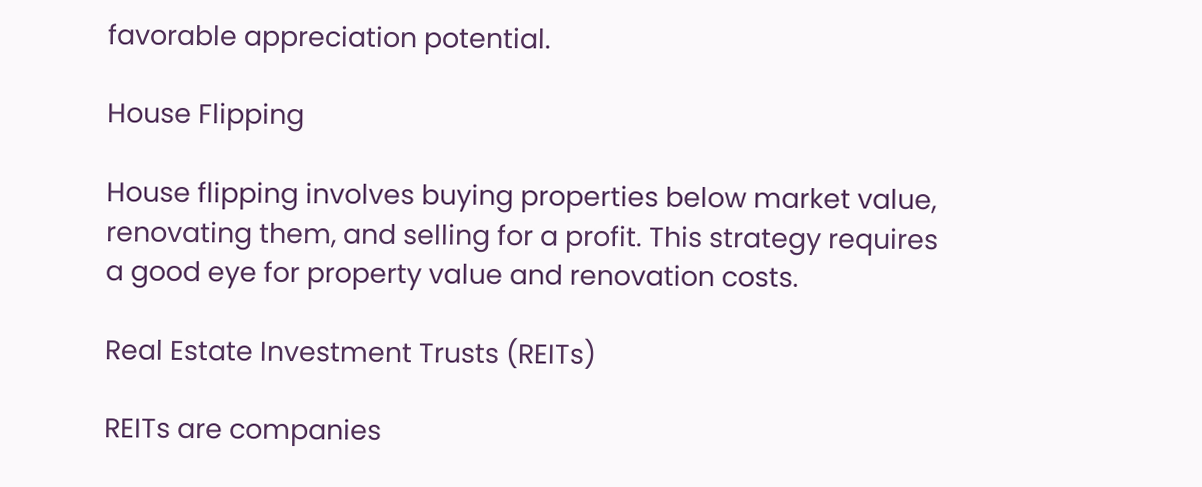favorable appreciation potential.

House Flipping

House flipping involves buying properties below market value, renovating them, and selling for a profit. This strategy requires a good eye for property value and renovation costs.

Real Estate Investment Trusts (REITs)

REITs are companies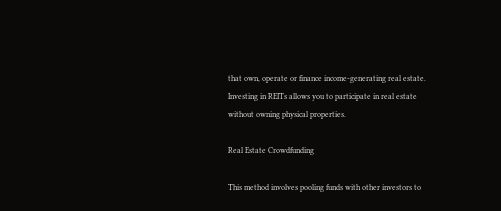that own, operate or finance income-generating real estate. Investing in REITs allows you to participate in real estate without owning physical properties.

Real Estate Crowdfunding

This method involves pooling funds with other investors to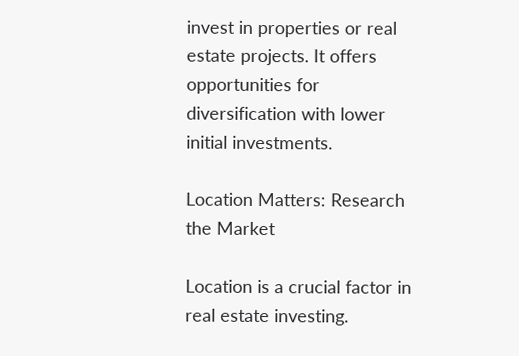invest in properties or real estate projects. It offers opportunities for diversification with lower initial investments.

Location Matters: Research the Market

Location is a crucial factor in real estate investing.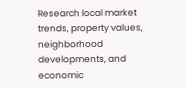Research local market trends, property values, neighborhood developments, and economic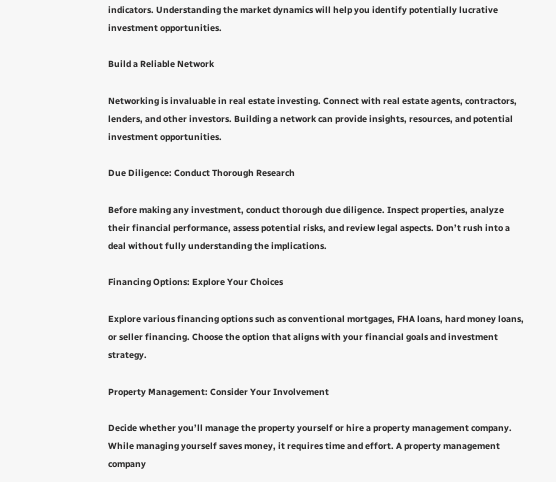indicators. Understanding the market dynamics will help you identify potentially lucrative investment opportunities.

Build a Reliable Network

Networking is invaluable in real estate investing. Connect with real estate agents, contractors, lenders, and other investors. Building a network can provide insights, resources, and potential investment opportunities.

Due Diligence: Conduct Thorough Research

Before making any investment, conduct thorough due diligence. Inspect properties, analyze their financial performance, assess potential risks, and review legal aspects. Don’t rush into a deal without fully understanding the implications.

Financing Options: Explore Your Choices

Explore various financing options such as conventional mortgages, FHA loans, hard money loans, or seller financing. Choose the option that aligns with your financial goals and investment strategy.

Property Management: Consider Your Involvement

Decide whether you’ll manage the property yourself or hire a property management company. While managing yourself saves money, it requires time and effort. A property management company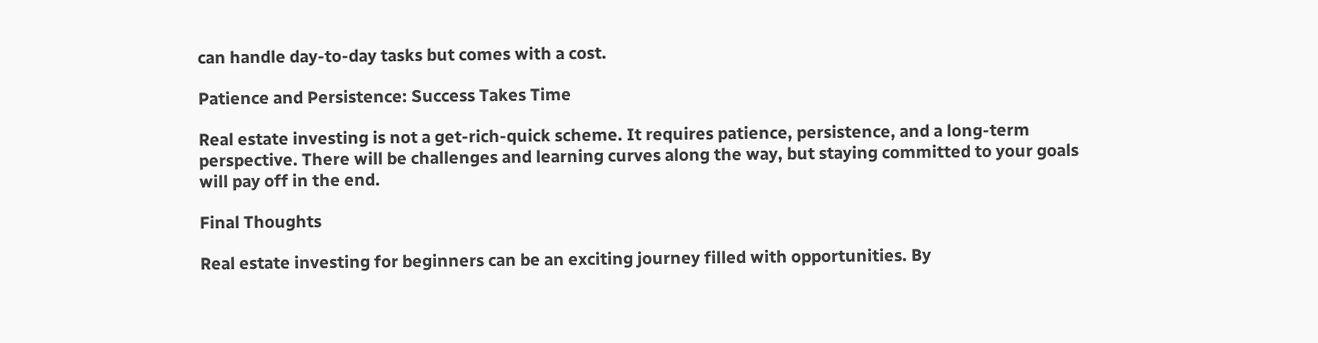can handle day-to-day tasks but comes with a cost.

Patience and Persistence: Success Takes Time

Real estate investing is not a get-rich-quick scheme. It requires patience, persistence, and a long-term perspective. There will be challenges and learning curves along the way, but staying committed to your goals will pay off in the end.

Final Thoughts

Real estate investing for beginners can be an exciting journey filled with opportunities. By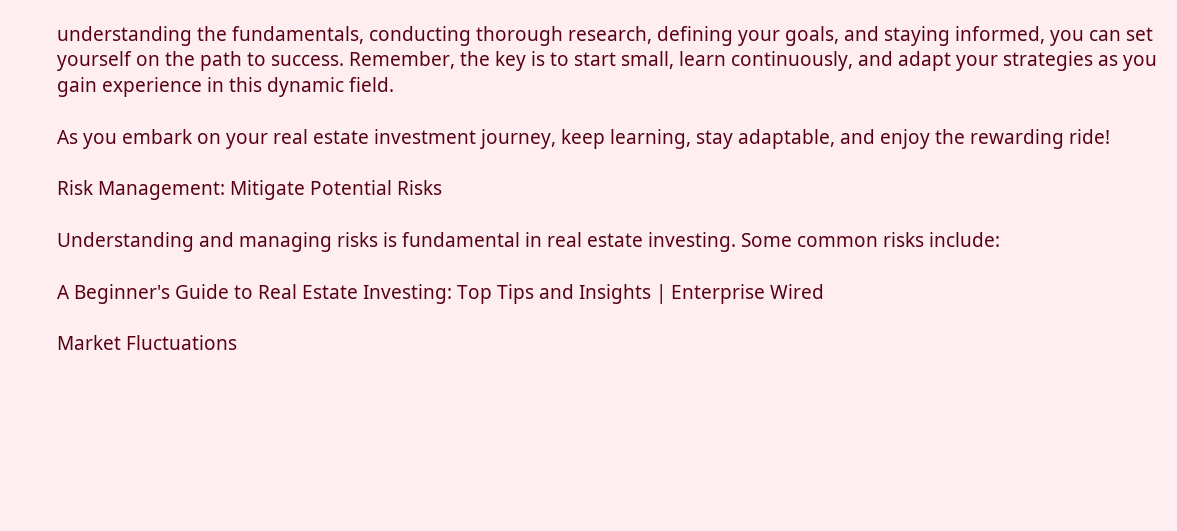understanding the fundamentals, conducting thorough research, defining your goals, and staying informed, you can set yourself on the path to success. Remember, the key is to start small, learn continuously, and adapt your strategies as you gain experience in this dynamic field.

As you embark on your real estate investment journey, keep learning, stay adaptable, and enjoy the rewarding ride!

Risk Management: Mitigate Potential Risks

Understanding and managing risks is fundamental in real estate investing. Some common risks include:

A Beginner's Guide to Real Estate Investing: Top Tips and Insights | Enterprise Wired

Market Fluctuations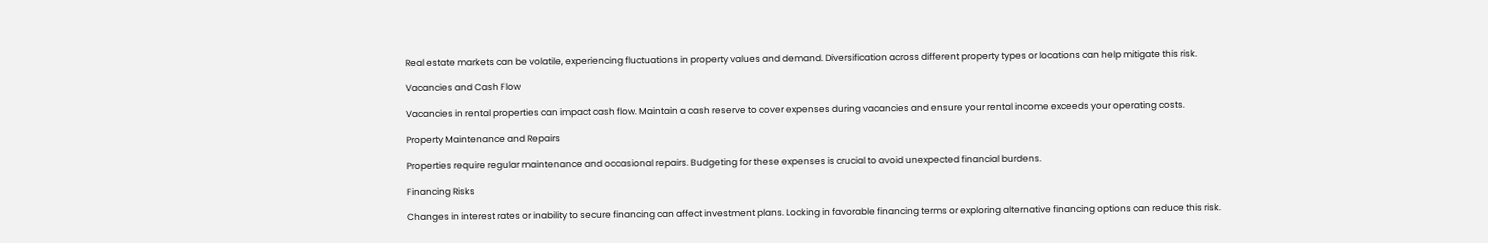Real estate markets can be volatile, experiencing fluctuations in property values and demand. Diversification across different property types or locations can help mitigate this risk.

Vacancies and Cash Flow

Vacancies in rental properties can impact cash flow. Maintain a cash reserve to cover expenses during vacancies and ensure your rental income exceeds your operating costs.

Property Maintenance and Repairs

Properties require regular maintenance and occasional repairs. Budgeting for these expenses is crucial to avoid unexpected financial burdens.

Financing Risks

Changes in interest rates or inability to secure financing can affect investment plans. Locking in favorable financing terms or exploring alternative financing options can reduce this risk.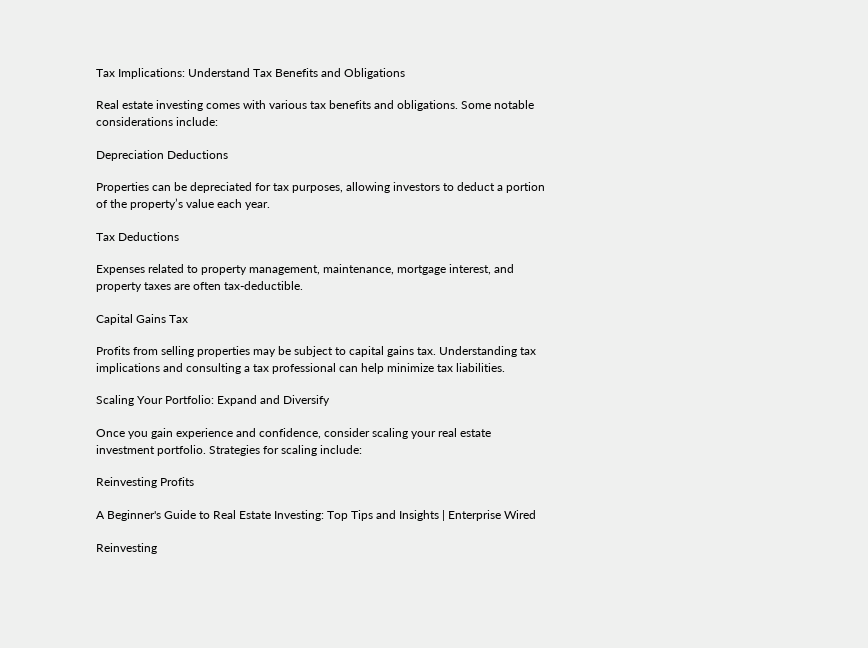Tax Implications: Understand Tax Benefits and Obligations

Real estate investing comes with various tax benefits and obligations. Some notable considerations include:

Depreciation Deductions

Properties can be depreciated for tax purposes, allowing investors to deduct a portion of the property’s value each year.

Tax Deductions

Expenses related to property management, maintenance, mortgage interest, and property taxes are often tax-deductible.

Capital Gains Tax

Profits from selling properties may be subject to capital gains tax. Understanding tax implications and consulting a tax professional can help minimize tax liabilities.

Scaling Your Portfolio: Expand and Diversify

Once you gain experience and confidence, consider scaling your real estate investment portfolio. Strategies for scaling include:

Reinvesting Profits

A Beginner's Guide to Real Estate Investing: Top Tips and Insights | Enterprise Wired

Reinvesting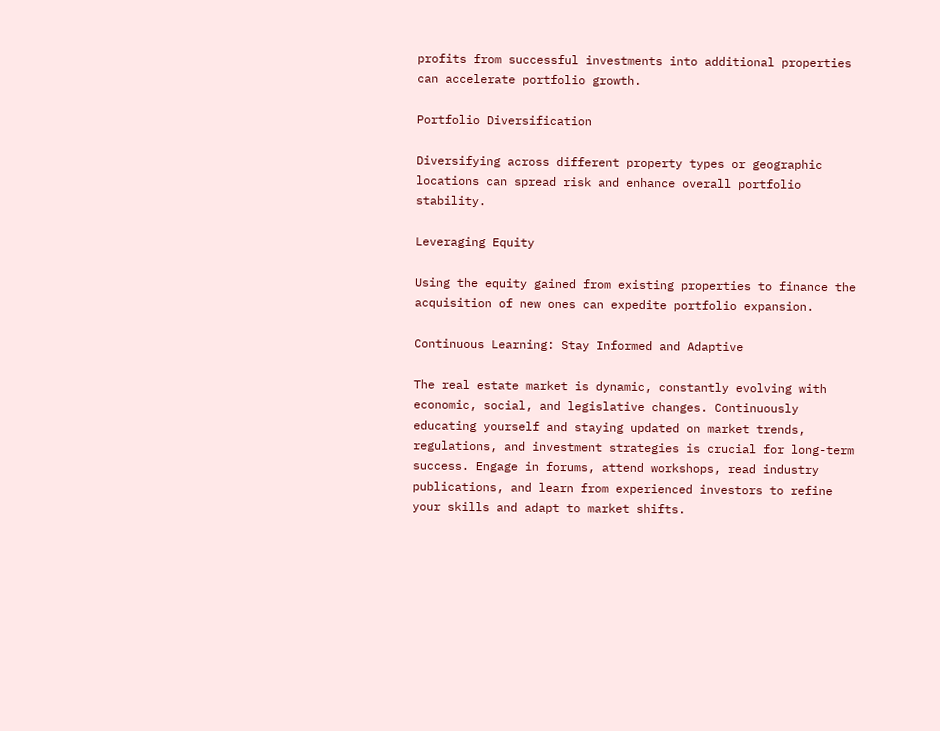profits from successful investments into additional properties can accelerate portfolio growth.

Portfolio Diversification

Diversifying across different property types or geographic locations can spread risk and enhance overall portfolio stability.

Leveraging Equity

Using the equity gained from existing properties to finance the acquisition of new ones can expedite portfolio expansion.

Continuous Learning: Stay Informed and Adaptive

The real estate market is dynamic, constantly evolving with economic, social, and legislative changes. Continuously educating yourself and staying updated on market trends, regulations, and investment strategies is crucial for long-term success. Engage in forums, attend workshops, read industry publications, and learn from experienced investors to refine your skills and adapt to market shifts.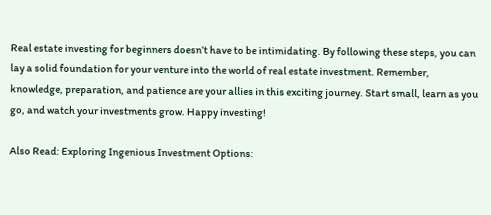Real estate investing for beginners doesn’t have to be intimidating. By following these steps, you can lay a solid foundation for your venture into the world of real estate investment. Remember, knowledge, preparation, and patience are your allies in this exciting journey. Start small, learn as you go, and watch your investments grow. Happy investing!

Also Read: Exploring Ingenious Investment Options: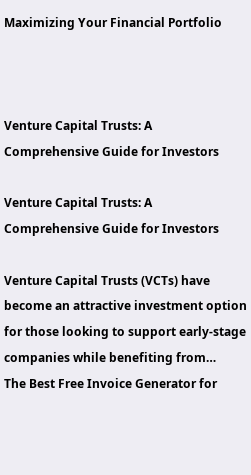Maximizing Your Financial Portfolio



Venture Capital Trusts: A Comprehensive Guide for Investors

Venture Capital Trusts: A Comprehensive Guide for Investors

Venture Capital Trusts (VCTs) have become an attractive investment option for those looking to support early-stage companies while benefiting from…
The Best Free Invoice Generator for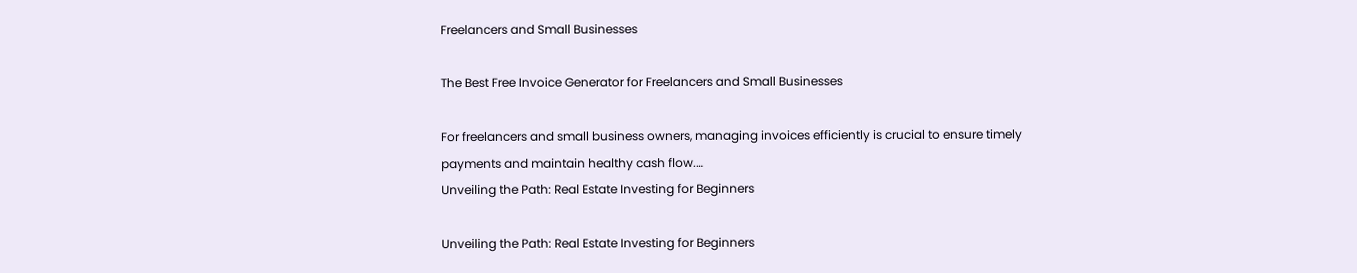Freelancers and Small Businesses

The Best Free Invoice Generator for Freelancers and Small Businesses

For freelancers and small business owners, managing invoices efficiently is crucial to ensure timely payments and maintain healthy cash flow.…
Unveiling the Path: Real Estate Investing for Beginners

Unveiling the Path: Real Estate Investing for Beginners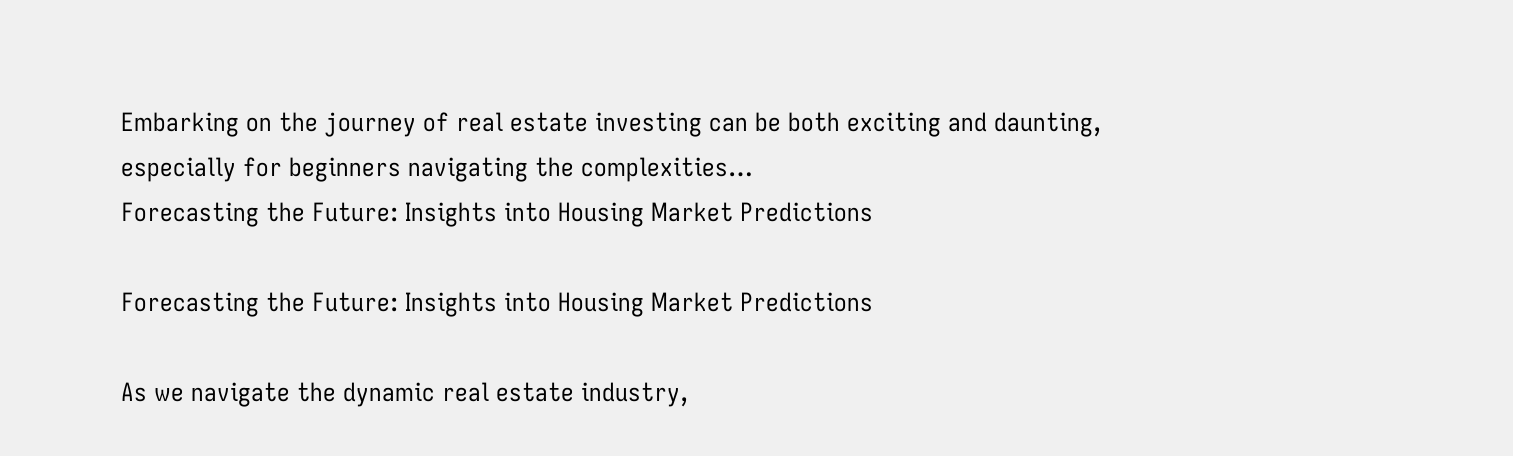Embarking on the journey of real estate investing can be both exciting and daunting, especially for beginners navigating the complexities…
Forecasting the Future: Insights into Housing Market Predictions

Forecasting the Future: Insights into Housing Market Predictions

As we navigate the dynamic real estate industry,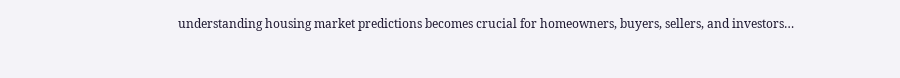understanding housing market predictions becomes crucial for homeowners, buyers, sellers, and investors…